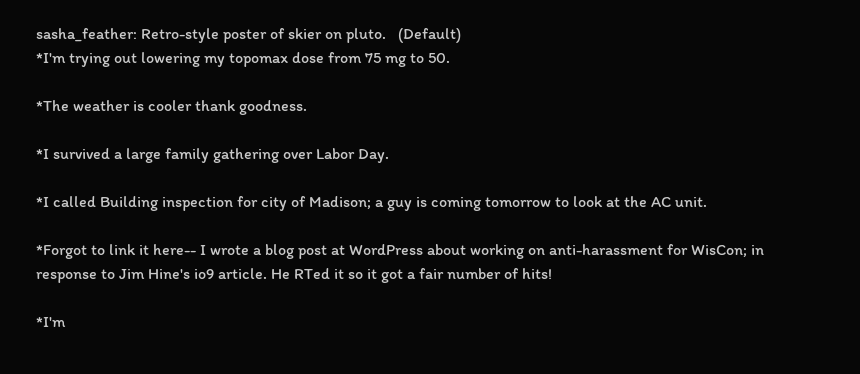sasha_feather: Retro-style poster of skier on pluto.   (Default)
*I'm trying out lowering my topomax dose from 75 mg to 50.

*The weather is cooler thank goodness.

*I survived a large family gathering over Labor Day.

*I called Building inspection for city of Madison; a guy is coming tomorrow to look at the AC unit.

*Forgot to link it here-- I wrote a blog post at WordPress about working on anti-harassment for WisCon; in response to Jim Hine's io9 article. He RTed it so it got a fair number of hits!

*I'm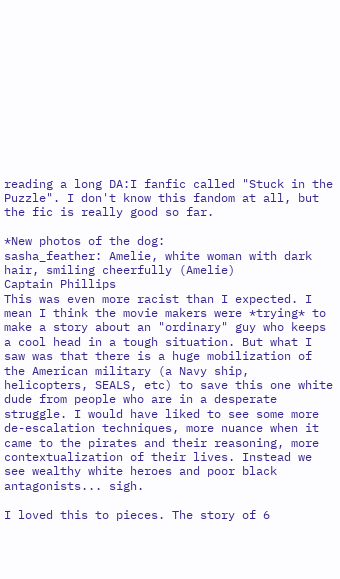reading a long DA:I fanfic called "Stuck in the Puzzle". I don't know this fandom at all, but the fic is really good so far.

*New photos of the dog:
sasha_feather: Amelie, white woman with dark hair, smiling cheerfully (Amelie)
Captain Phillips
This was even more racist than I expected. I mean I think the movie makers were *trying* to make a story about an "ordinary" guy who keeps a cool head in a tough situation. But what I saw was that there is a huge mobilization of the American military (a Navy ship, helicopters, SEALS, etc) to save this one white dude from people who are in a desperate struggle. I would have liked to see some more de-escalation techniques, more nuance when it came to the pirates and their reasoning, more contextualization of their lives. Instead we see wealthy white heroes and poor black antagonists... sigh.

I loved this to pieces. The story of 6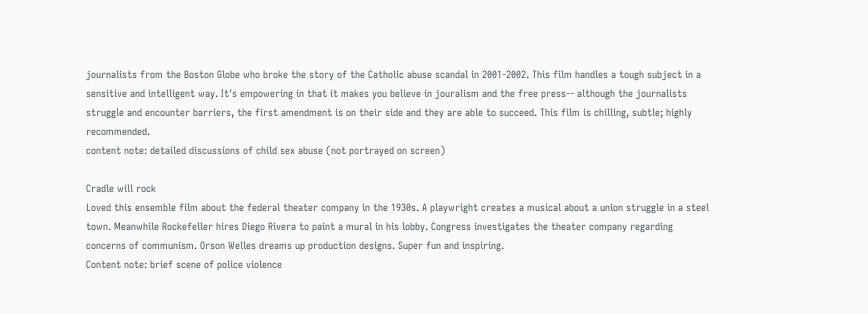journalists from the Boston Globe who broke the story of the Catholic abuse scandal in 2001-2002. This film handles a tough subject in a sensitive and intelligent way. It's empowering in that it makes you believe in jouralism and the free press-- although the journalists struggle and encounter barriers, the first amendment is on their side and they are able to succeed. This film is chilling, subtle; highly recommended.
content note: detailed discussions of child sex abuse (not portrayed on screen)

Cradle will rock
Loved this ensemble film about the federal theater company in the 1930s. A playwright creates a musical about a union struggle in a steel town. Meanwhile Rockefeller hires Diego Rivera to paint a mural in his lobby. Congress investigates the theater company regarding concerns of communism. Orson Welles dreams up production designs. Super fun and inspiring.
Content note: brief scene of police violence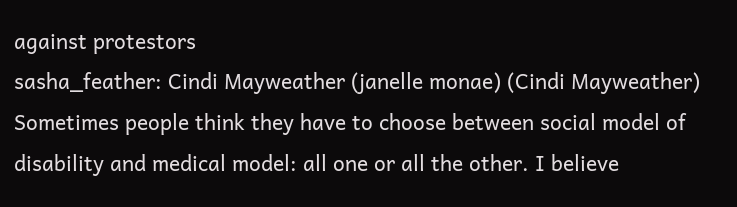against protestors
sasha_feather: Cindi Mayweather (janelle monae) (Cindi Mayweather)
Sometimes people think they have to choose between social model of disability and medical model: all one or all the other. I believe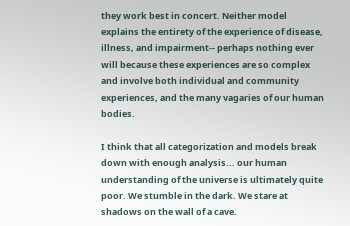they work best in concert. Neither model explains the entirety of the experience of disease, illness, and impairment-- perhaps nothing ever will because these experiences are so complex and involve both individual and community experiences, and the many vagaries of our human bodies.

I think that all categorization and models break down with enough analysis... our human understanding of the universe is ultimately quite poor. We stumble in the dark. We stare at shadows on the wall of a cave.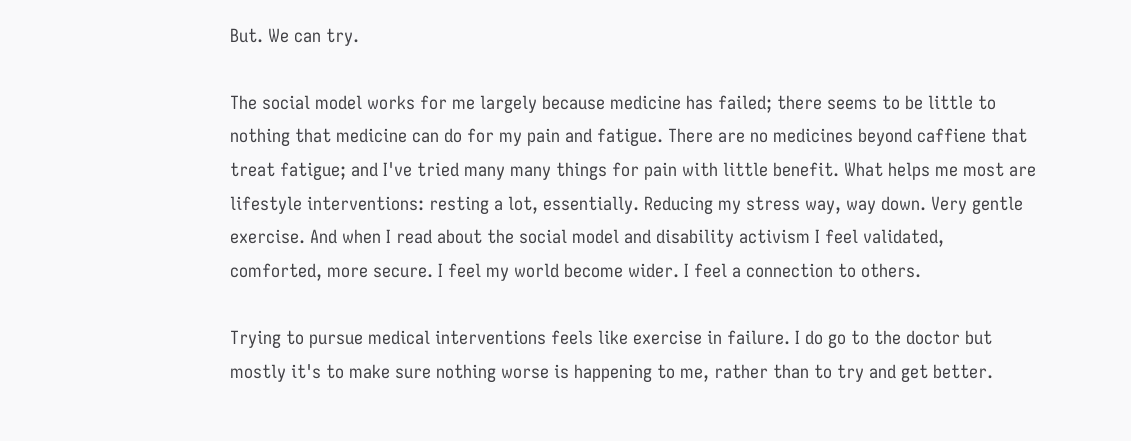But. We can try.

The social model works for me largely because medicine has failed; there seems to be little to nothing that medicine can do for my pain and fatigue. There are no medicines beyond caffiene that treat fatigue; and I've tried many many things for pain with little benefit. What helps me most are lifestyle interventions: resting a lot, essentially. Reducing my stress way, way down. Very gentle exercise. And when I read about the social model and disability activism I feel validated, comforted, more secure. I feel my world become wider. I feel a connection to others.

Trying to pursue medical interventions feels like exercise in failure. I do go to the doctor but mostly it's to make sure nothing worse is happening to me, rather than to try and get better.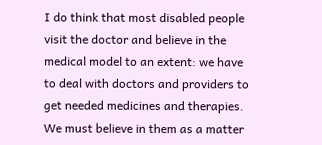I do think that most disabled people visit the doctor and believe in the medical model to an extent: we have to deal with doctors and providers to get needed medicines and therapies. We must believe in them as a matter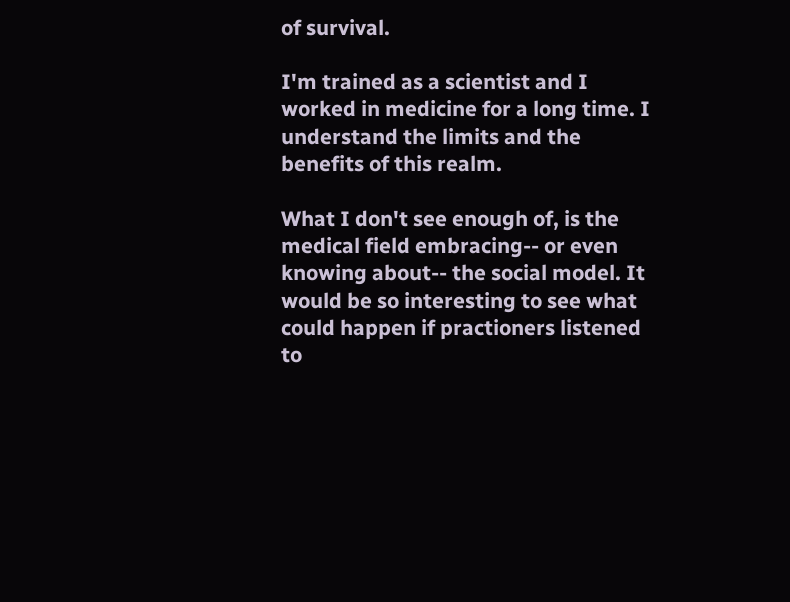of survival.

I'm trained as a scientist and I worked in medicine for a long time. I understand the limits and the benefits of this realm.

What I don't see enough of, is the medical field embracing-- or even knowing about-- the social model. It would be so interesting to see what could happen if practioners listened to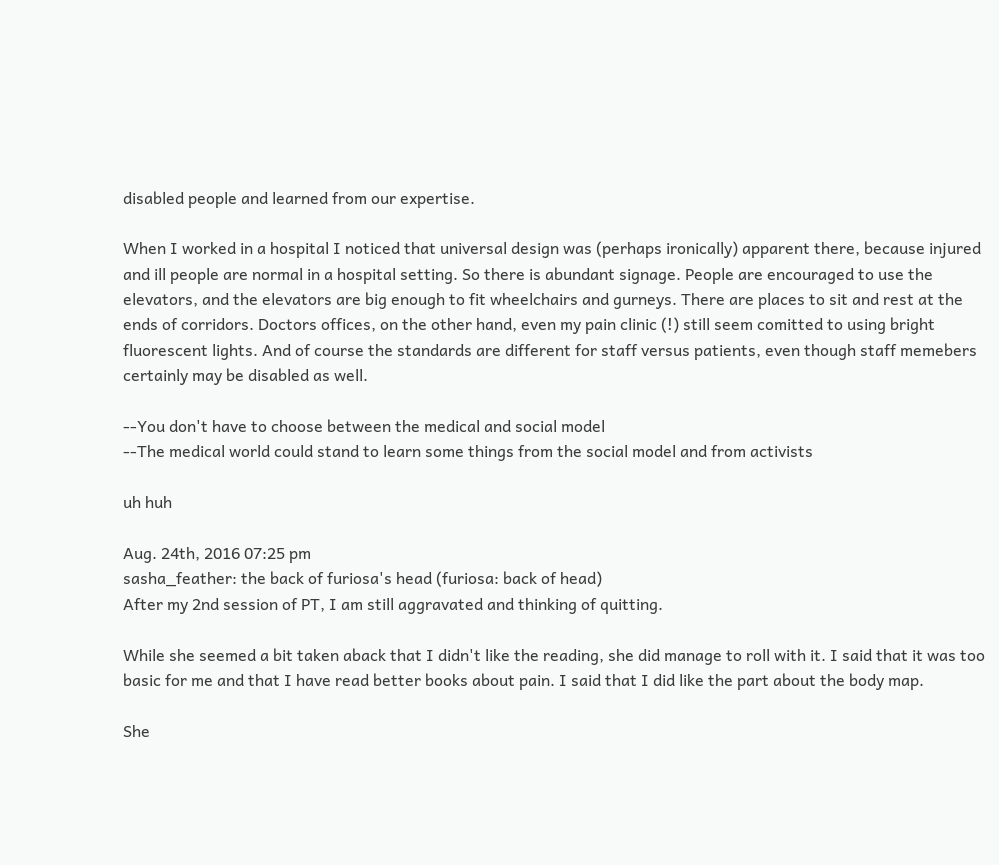disabled people and learned from our expertise.

When I worked in a hospital I noticed that universal design was (perhaps ironically) apparent there, because injured and ill people are normal in a hospital setting. So there is abundant signage. People are encouraged to use the elevators, and the elevators are big enough to fit wheelchairs and gurneys. There are places to sit and rest at the ends of corridors. Doctors offices, on the other hand, even my pain clinic (!) still seem comitted to using bright fluorescent lights. And of course the standards are different for staff versus patients, even though staff memebers certainly may be disabled as well.

--You don't have to choose between the medical and social model
--The medical world could stand to learn some things from the social model and from activists

uh huh

Aug. 24th, 2016 07:25 pm
sasha_feather: the back of furiosa's head (furiosa: back of head)
After my 2nd session of PT, I am still aggravated and thinking of quitting.

While she seemed a bit taken aback that I didn't like the reading, she did manage to roll with it. I said that it was too basic for me and that I have read better books about pain. I said that I did like the part about the body map.

She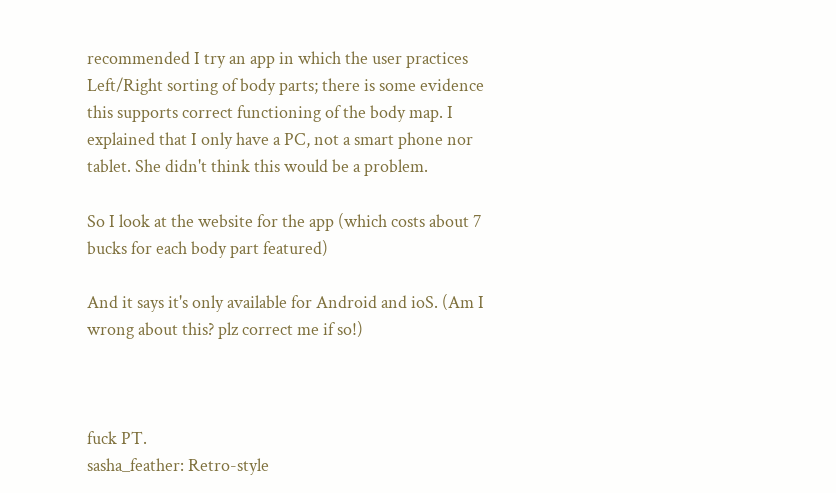recommended I try an app in which the user practices Left/Right sorting of body parts; there is some evidence this supports correct functioning of the body map. I explained that I only have a PC, not a smart phone nor tablet. She didn't think this would be a problem.

So I look at the website for the app (which costs about 7 bucks for each body part featured)

And it says it's only available for Android and ioS. (Am I wrong about this? plz correct me if so!)



fuck PT.
sasha_feather: Retro-style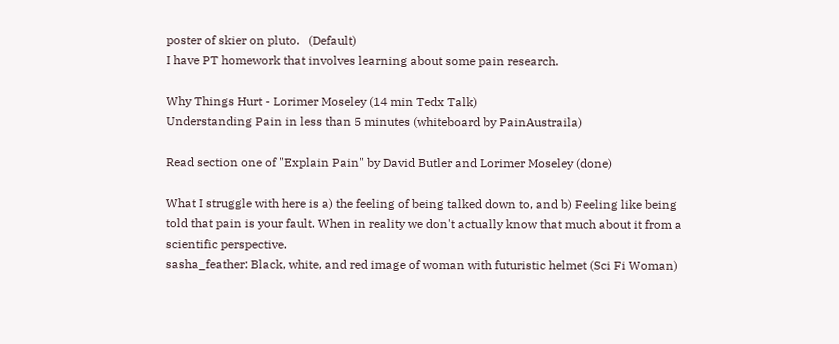poster of skier on pluto.   (Default)
I have PT homework that involves learning about some pain research.

Why Things Hurt - Lorimer Moseley (14 min Tedx Talk)
Understanding Pain in less than 5 minutes (whiteboard by PainAustraila)

Read section one of "Explain Pain" by David Butler and Lorimer Moseley (done)

What I struggle with here is a) the feeling of being talked down to, and b) Feeling like being told that pain is your fault. When in reality we don't actually know that much about it from a scientific perspective.
sasha_feather: Black, white, and red image of woman with futuristic helmet (Sci Fi Woman)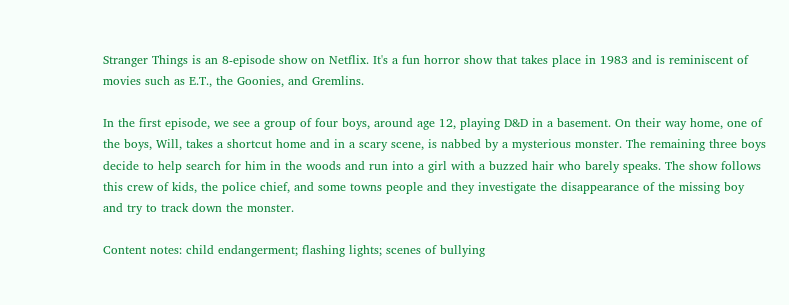Stranger Things is an 8-episode show on Netflix. It's a fun horror show that takes place in 1983 and is reminiscent of movies such as E.T., the Goonies, and Gremlins.

In the first episode, we see a group of four boys, around age 12, playing D&D in a basement. On their way home, one of the boys, Will, takes a shortcut home and in a scary scene, is nabbed by a mysterious monster. The remaining three boys decide to help search for him in the woods and run into a girl with a buzzed hair who barely speaks. The show follows this crew of kids, the police chief, and some towns people and they investigate the disappearance of the missing boy and try to track down the monster.

Content notes: child endangerment; flashing lights; scenes of bullying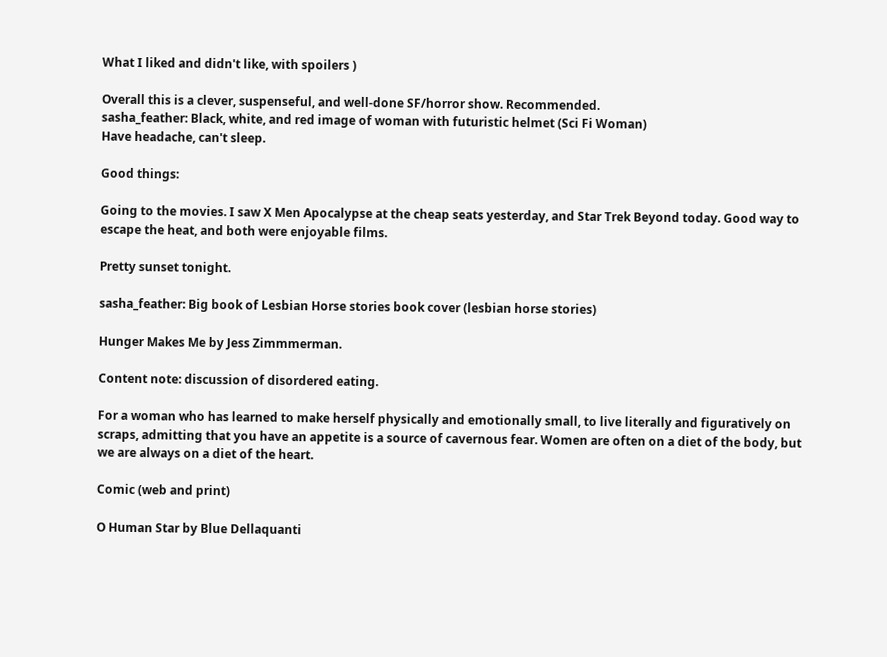What I liked and didn't like, with spoilers )

Overall this is a clever, suspenseful, and well-done SF/horror show. Recommended.
sasha_feather: Black, white, and red image of woman with futuristic helmet (Sci Fi Woman)
Have headache, can't sleep.

Good things:

Going to the movies. I saw X Men Apocalypse at the cheap seats yesterday, and Star Trek Beyond today. Good way to escape the heat, and both were enjoyable films.

Pretty sunset tonight.

sasha_feather: Big book of Lesbian Horse stories book cover (lesbian horse stories)

Hunger Makes Me by Jess Zimmmerman.

Content note: discussion of disordered eating.

For a woman who has learned to make herself physically and emotionally small, to live literally and figuratively on scraps, admitting that you have an appetite is a source of cavernous fear. Women are often on a diet of the body, but we are always on a diet of the heart.

Comic (web and print)

O Human Star by Blue Dellaquanti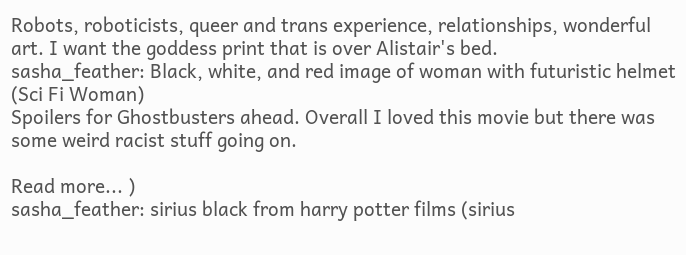Robots, roboticists, queer and trans experience, relationships, wonderful art. I want the goddess print that is over Alistair's bed.
sasha_feather: Black, white, and red image of woman with futuristic helmet (Sci Fi Woman)
Spoilers for Ghostbusters ahead. Overall I loved this movie but there was some weird racist stuff going on.

Read more... )
sasha_feather: sirius black from harry potter films (sirius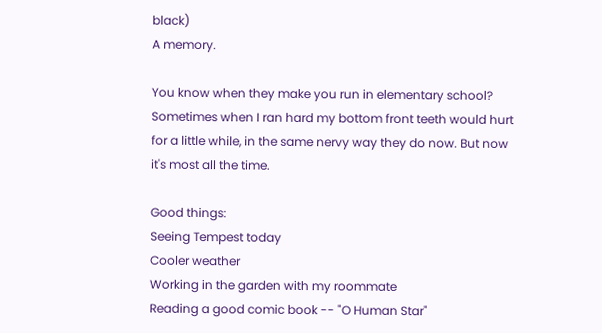black)
A memory.

You know when they make you run in elementary school? Sometimes when I ran hard my bottom front teeth would hurt for a little while, in the same nervy way they do now. But now it's most all the time.

Good things:
Seeing Tempest today
Cooler weather
Working in the garden with my roommate
Reading a good comic book -- "O Human Star"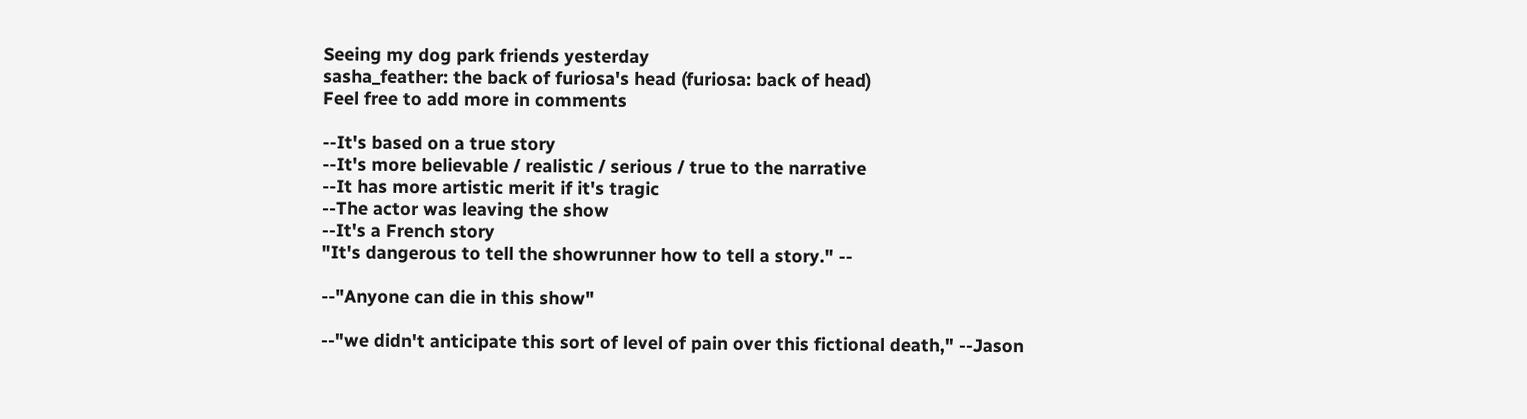Seeing my dog park friends yesterday
sasha_feather: the back of furiosa's head (furiosa: back of head)
Feel free to add more in comments

--It's based on a true story
--It's more believable / realistic / serious / true to the narrative
--It has more artistic merit if it's tragic
--The actor was leaving the show
--It's a French story
"It's dangerous to tell the showrunner how to tell a story." --

--"Anyone can die in this show"

--"we didn't anticipate this sort of level of pain over this fictional death," --Jason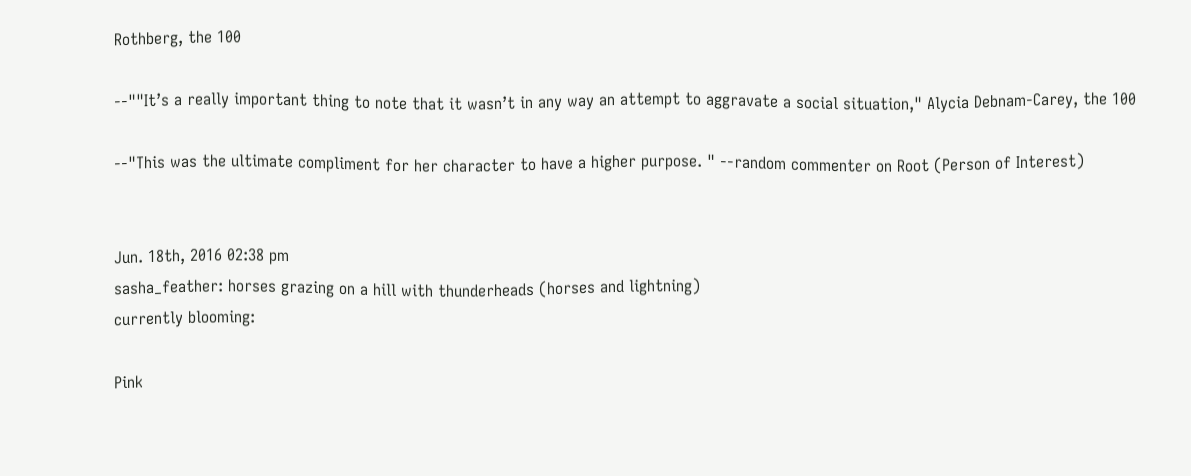Rothberg, the 100

--""It’s a really important thing to note that it wasn’t in any way an attempt to aggravate a social situation," Alycia Debnam-Carey, the 100

--"This was the ultimate compliment for her character to have a higher purpose. " --random commenter on Root (Person of Interest)


Jun. 18th, 2016 02:38 pm
sasha_feather: horses grazing on a hill with thunderheads (horses and lightning)
currently blooming:

Pink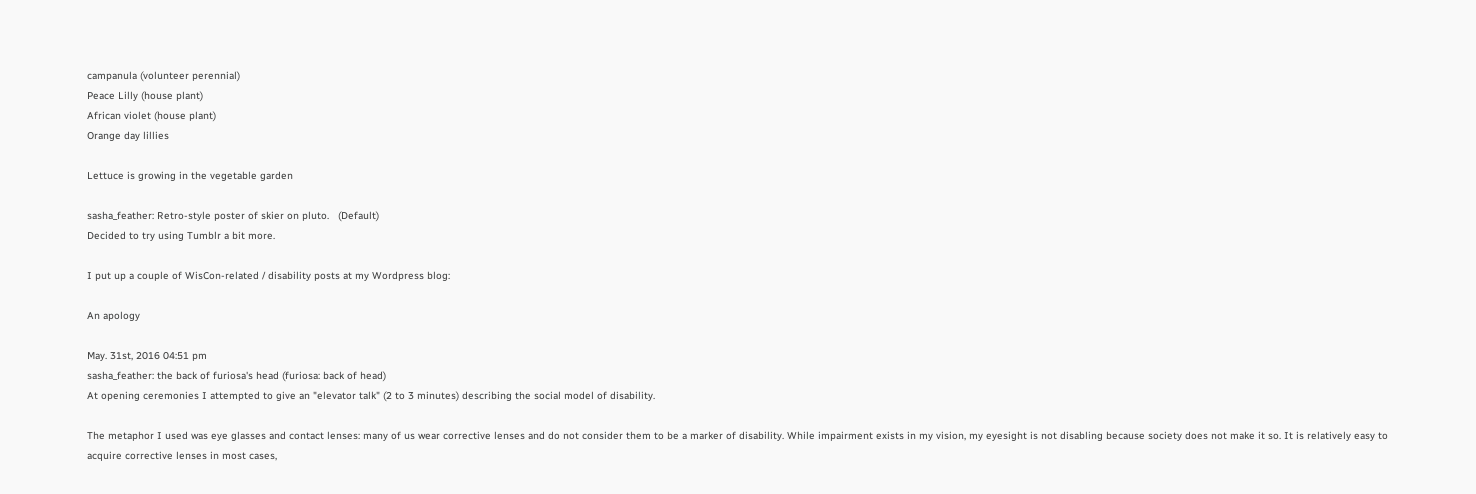campanula (volunteer perennial)
Peace Lilly (house plant)
African violet (house plant)
Orange day lillies

Lettuce is growing in the vegetable garden

sasha_feather: Retro-style poster of skier on pluto.   (Default)
Decided to try using Tumblr a bit more.

I put up a couple of WisCon-related / disability posts at my Wordpress blog:

An apology

May. 31st, 2016 04:51 pm
sasha_feather: the back of furiosa's head (furiosa: back of head)
At opening ceremonies I attempted to give an "elevator talk" (2 to 3 minutes) describing the social model of disability.

The metaphor I used was eye glasses and contact lenses: many of us wear corrective lenses and do not consider them to be a marker of disability. While impairment exists in my vision, my eyesight is not disabling because society does not make it so. It is relatively easy to acquire corrective lenses in most cases,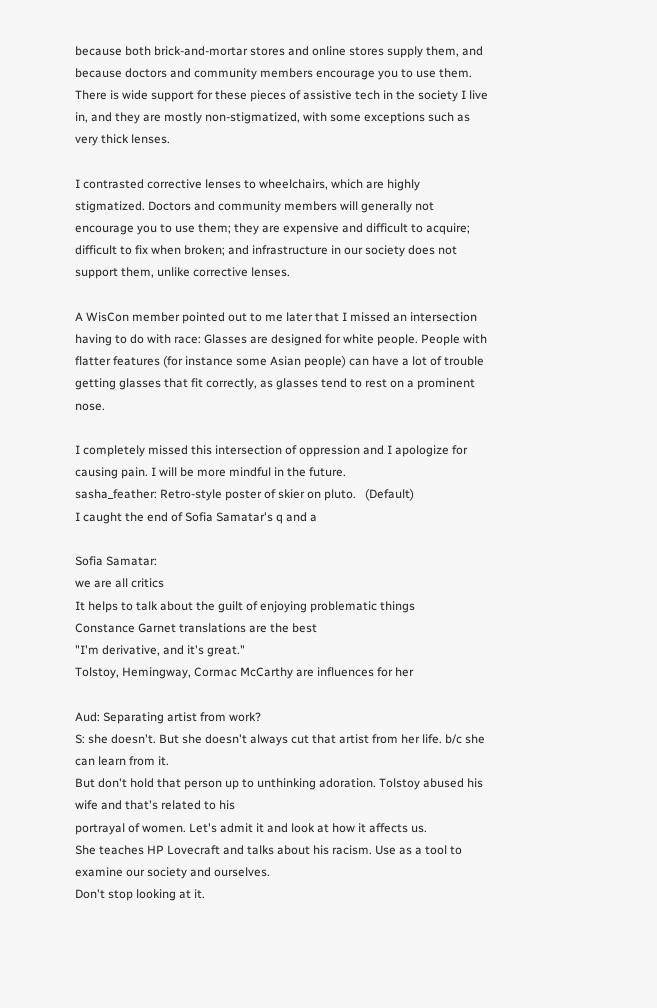because both brick-and-mortar stores and online stores supply them, and because doctors and community members encourage you to use them. There is wide support for these pieces of assistive tech in the society I live in, and they are mostly non-stigmatized, with some exceptions such as very thick lenses.

I contrasted corrective lenses to wheelchairs, which are highly stigmatized. Doctors and community members will generally not encourage you to use them; they are expensive and difficult to acquire; difficult to fix when broken; and infrastructure in our society does not support them, unlike corrective lenses.

A WisCon member pointed out to me later that I missed an intersection having to do with race: Glasses are designed for white people. People with flatter features (for instance some Asian people) can have a lot of trouble getting glasses that fit correctly, as glasses tend to rest on a prominent nose.

I completely missed this intersection of oppression and I apologize for causing pain. I will be more mindful in the future.
sasha_feather: Retro-style poster of skier on pluto.   (Default)
I caught the end of Sofia Samatar's q and a

Sofia Samatar:
we are all critics
It helps to talk about the guilt of enjoying problematic things
Constance Garnet translations are the best
"I'm derivative, and it's great."
Tolstoy, Hemingway, Cormac McCarthy are influences for her

Aud: Separating artist from work?
S: she doesn't. But she doesn't always cut that artist from her life. b/c she can learn from it.
But don't hold that person up to unthinking adoration. Tolstoy abused his wife and that's related to his
portrayal of women. Let's admit it and look at how it affects us.
She teaches HP Lovecraft and talks about his racism. Use as a tool to examine our society and ourselves.
Don't stop looking at it.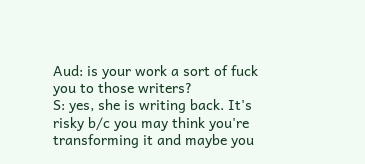Aud: is your work a sort of fuck you to those writers?
S: yes, she is writing back. It's risky b/c you may think you're transforming it and maybe you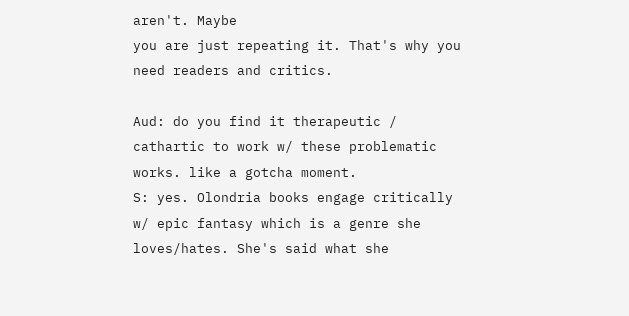aren't. Maybe
you are just repeating it. That's why you need readers and critics.

Aud: do you find it therapeutic / cathartic to work w/ these problematic works. like a gotcha moment.
S: yes. Olondria books engage critically w/ epic fantasy which is a genre she loves/hates. She's said what she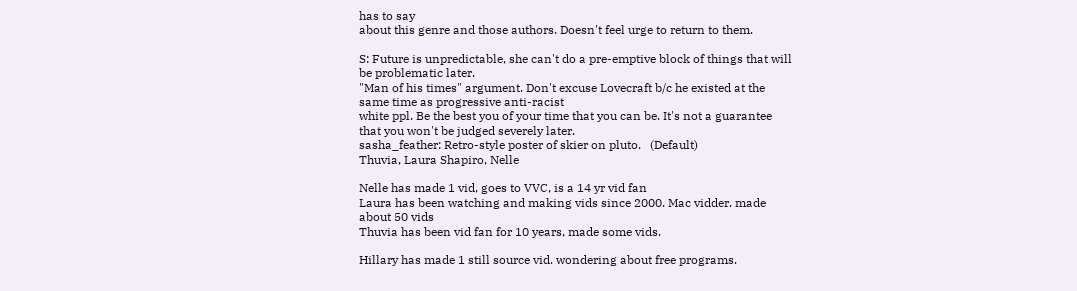has to say
about this genre and those authors. Doesn't feel urge to return to them.

S: Future is unpredictable, she can't do a pre-emptive block of things that will be problematic later.
"Man of his times" argument. Don't excuse Lovecraft b/c he existed at the same time as progressive anti-racist
white ppl. Be the best you of your time that you can be. It's not a guarantee that you won't be judged severely later.
sasha_feather: Retro-style poster of skier on pluto.   (Default)
Thuvia, Laura Shapiro, Nelle

Nelle has made 1 vid, goes to VVC, is a 14 yr vid fan
Laura has been watching and making vids since 2000. Mac vidder. made about 50 vids
Thuvia has been vid fan for 10 years, made some vids.

Hillary has made 1 still source vid. wondering about free programs.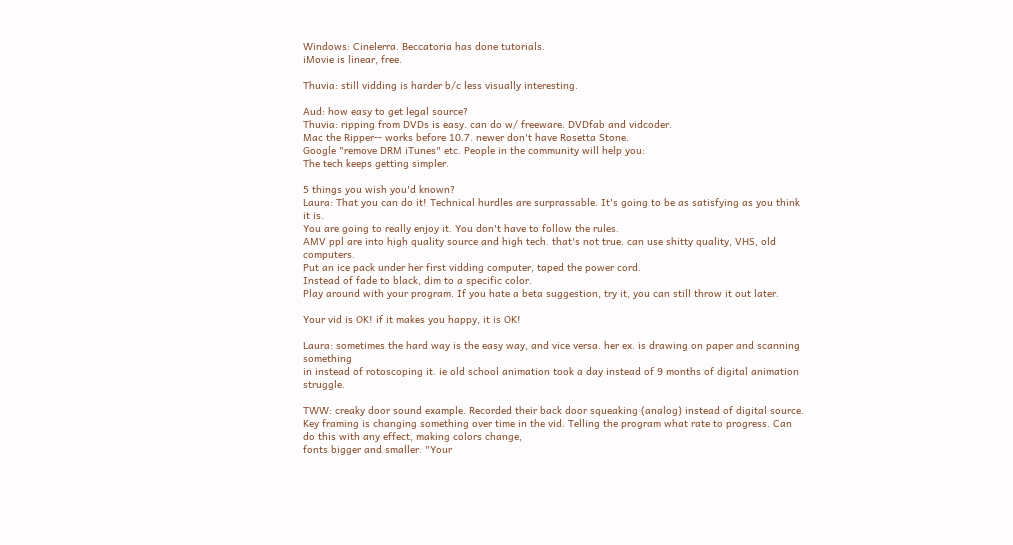Windows: Cinelerra. Beccatoria has done tutorials.
iMovie is linear, free.

Thuvia: still vidding is harder b/c less visually interesting.

Aud: how easy to get legal source?
Thuvia: ripping from DVDs is easy. can do w/ freeware. DVDfab and vidcoder.
Mac the Ripper-- works before 10.7. newer don't have Rosetta Stone.
Google "remove DRM iTunes" etc. People in the community will help you:
The tech keeps getting simpler.

5 things you wish you'd known?
Laura: That you can do it! Technical hurdles are surprassable. It's going to be as satisfying as you think it is.
You are going to really enjoy it. You don't have to follow the rules.
AMV ppl are into high quality source and high tech. that's not true. can use shitty quality, VHS, old computers.
Put an ice pack under her first vidding computer, taped the power cord.
Instead of fade to black, dim to a specific color.
Play around with your program. If you hate a beta suggestion, try it, you can still throw it out later.

Your vid is OK! if it makes you happy, it is OK!

Laura: sometimes the hard way is the easy way, and vice versa. her ex. is drawing on paper and scanning something
in instead of rotoscoping it. ie old school animation took a day instead of 9 months of digital animation struggle.

TWW: creaky door sound example. Recorded their back door squeaking (analog) instead of digital source.
Key framing is changing something over time in the vid. Telling the program what rate to progress. Can do this with any effect, making colors change,
fonts bigger and smaller. "Your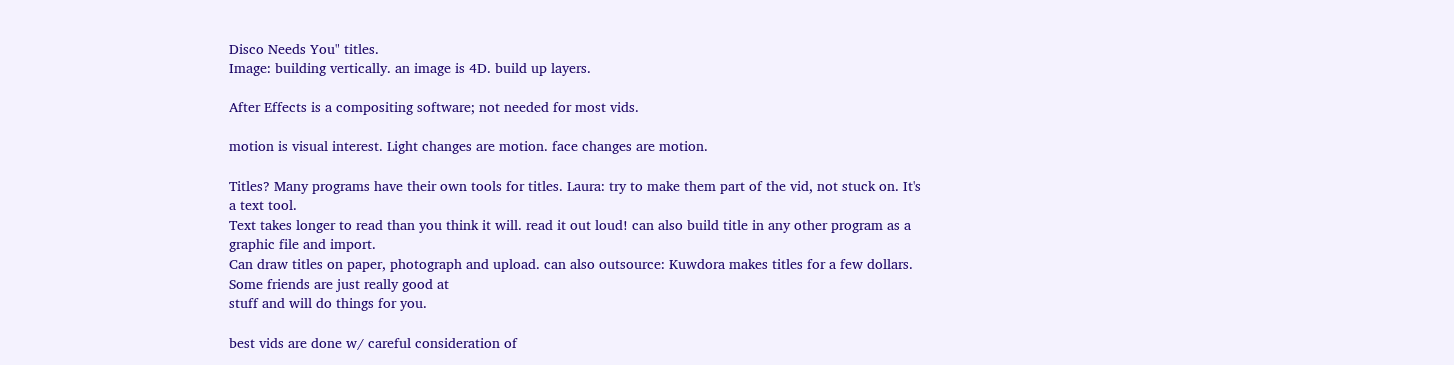Disco Needs You" titles.
Image: building vertically. an image is 4D. build up layers.

After Effects is a compositing software; not needed for most vids.

motion is visual interest. Light changes are motion. face changes are motion.

Titles? Many programs have their own tools for titles. Laura: try to make them part of the vid, not stuck on. It's a text tool.
Text takes longer to read than you think it will. read it out loud! can also build title in any other program as a graphic file and import.
Can draw titles on paper, photograph and upload. can also outsource: Kuwdora makes titles for a few dollars. Some friends are just really good at
stuff and will do things for you.

best vids are done w/ careful consideration of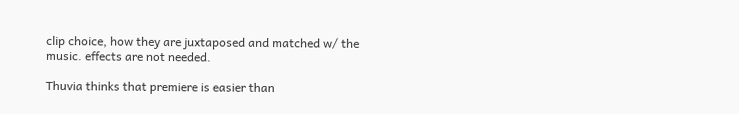clip choice, how they are juxtaposed and matched w/ the music. effects are not needed.

Thuvia thinks that premiere is easier than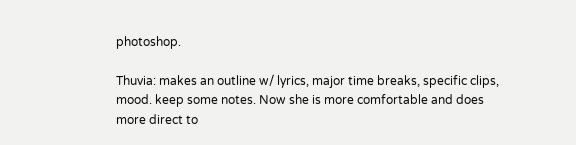photoshop.

Thuvia: makes an outline w/ lyrics, major time breaks, specific clips, mood. keep some notes. Now she is more comfortable and does
more direct to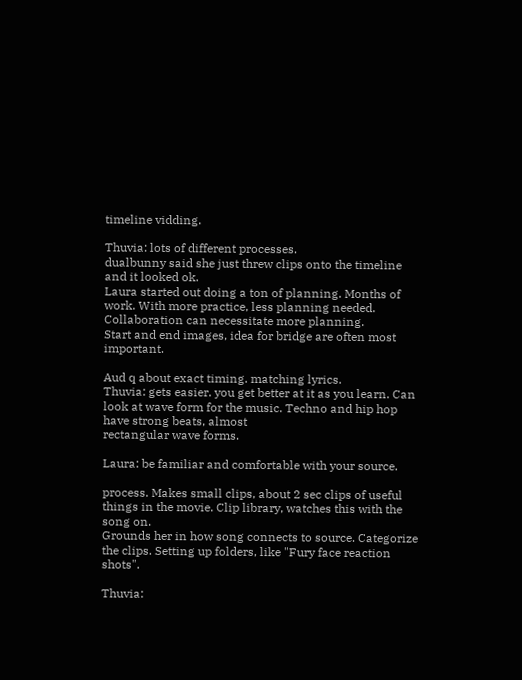timeline vidding.

Thuvia: lots of different processes.
dualbunny said she just threw clips onto the timeline and it looked ok.
Laura started out doing a ton of planning. Months of work. With more practice, less planning needed.
Collaboration can necessitate more planning.
Start and end images, idea for bridge are often most important.

Aud q about exact timing. matching lyrics.
Thuvia: gets easier. you get better at it as you learn. Can look at wave form for the music. Techno and hip hop have strong beats, almost
rectangular wave forms.

Laura: be familiar and comfortable with your source.

process. Makes small clips, about 2 sec clips of useful things in the movie. Clip library, watches this with the song on.
Grounds her in how song connects to source. Categorize the clips. Setting up folders, like "Fury face reaction shots".

Thuvia: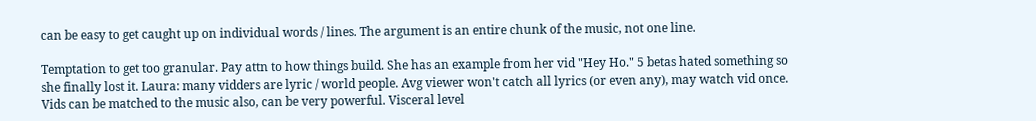can be easy to get caught up on individual words / lines. The argument is an entire chunk of the music, not one line.

Temptation to get too granular. Pay attn to how things build. She has an example from her vid "Hey Ho." 5 betas hated something so
she finally lost it. Laura: many vidders are lyric / world people. Avg viewer won't catch all lyrics (or even any), may watch vid once.
Vids can be matched to the music also, can be very powerful. Visceral level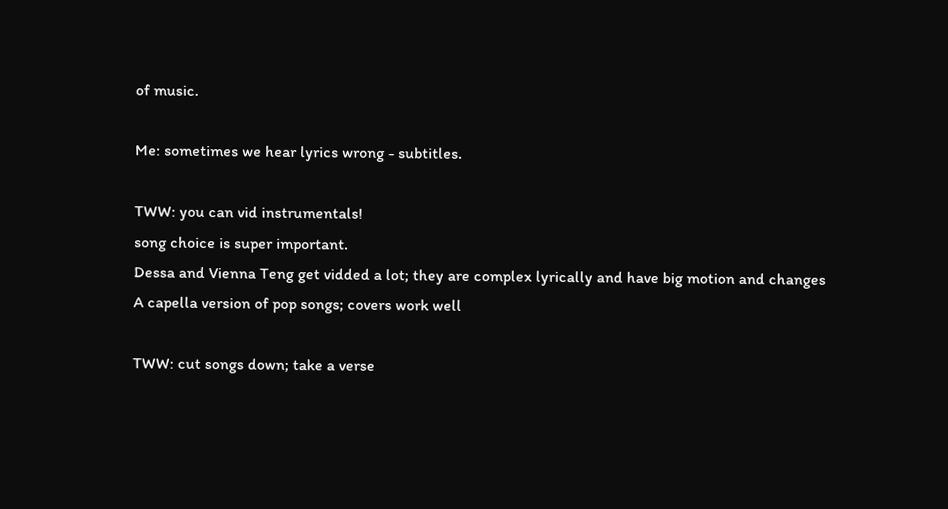of music.

Me: sometimes we hear lyrics wrong - subtitles.

TWW: you can vid instrumentals!
song choice is super important.
Dessa and Vienna Teng get vidded a lot; they are complex lyrically and have big motion and changes
A capella version of pop songs; covers work well

TWW: cut songs down; take a verse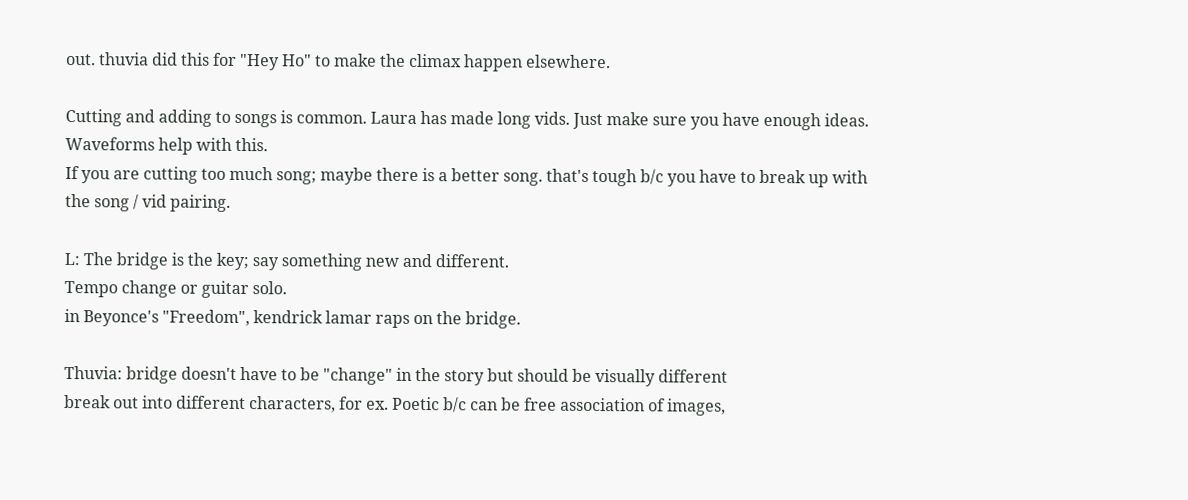out. thuvia did this for "Hey Ho" to make the climax happen elsewhere.

Cutting and adding to songs is common. Laura has made long vids. Just make sure you have enough ideas. Waveforms help with this.
If you are cutting too much song; maybe there is a better song. that's tough b/c you have to break up with the song / vid pairing.

L: The bridge is the key; say something new and different.
Tempo change or guitar solo.
in Beyonce's "Freedom", kendrick lamar raps on the bridge.

Thuvia: bridge doesn't have to be "change" in the story but should be visually different
break out into different characters, for ex. Poetic b/c can be free association of images,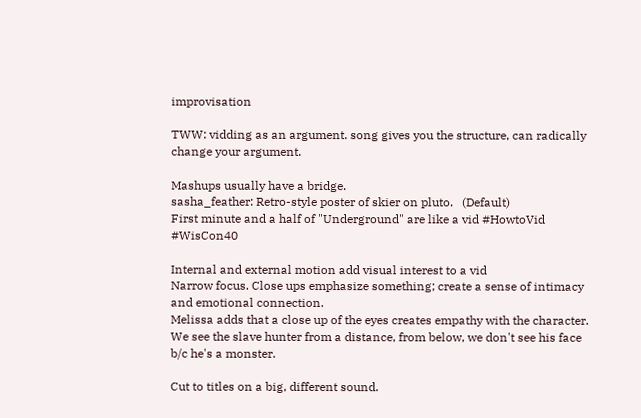improvisation

TWW: vidding as an argument. song gives you the structure, can radically change your argument.

Mashups usually have a bridge.
sasha_feather: Retro-style poster of skier on pluto.   (Default)
First minute and a half of "Underground" are like a vid #HowtoVid #WisCon40

Internal and external motion add visual interest to a vid
Narrow focus. Close ups emphasize something; create a sense of intimacy and emotional connection.
Melissa adds that a close up of the eyes creates empathy with the character.
We see the slave hunter from a distance, from below, we don't see his face b/c he's a monster.

Cut to titles on a big, different sound.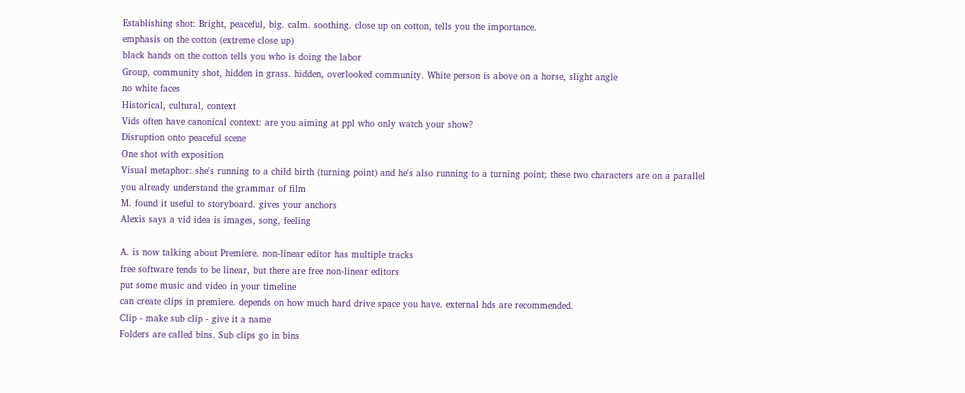Establishing shot: Bright, peaceful, big. calm. soothing. close up on cotton, tells you the importance.
emphasis on the cotton (extreme close up)
black hands on the cotton tells you who is doing the labor
Group, community shot, hidden in grass. hidden, overlooked community. White person is above on a horse, slight angle
no white faces
Historical, cultural, context
Vids often have canonical context: are you aiming at ppl who only watch your show?
Disruption onto peaceful scene
One shot with exposition
Visual metaphor: she's running to a child birth (turning point) and he's also running to a turning point; these two characters are on a parallel
you already understand the grammar of film
M. found it useful to storyboard. gives your anchors
Alexis says a vid idea is images, song, feeling

A. is now talking about Premiere. non-linear editor has multiple tracks
free software tends to be linear, but there are free non-linear editors
put some music and video in your timeline
can create clips in premiere. depends on how much hard drive space you have. external hds are recommended.
Clip - make sub clip - give it a name
Folders are called bins. Sub clips go in bins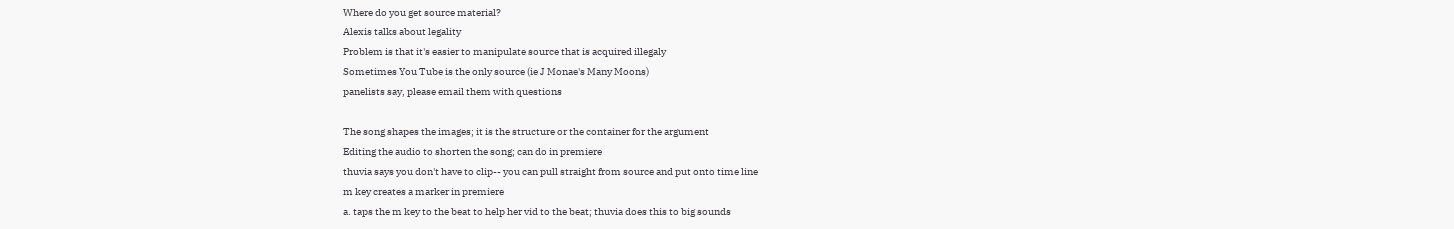Where do you get source material?
Alexis talks about legality
Problem is that it's easier to manipulate source that is acquired illegaly
Sometimes You Tube is the only source (ie J Monae's Many Moons)
panelists say, please email them with questions

The song shapes the images; it is the structure or the container for the argument
Editing the audio to shorten the song; can do in premiere
thuvia says you don't have to clip-- you can pull straight from source and put onto time line
m key creates a marker in premiere
a. taps the m key to the beat to help her vid to the beat; thuvia does this to big sounds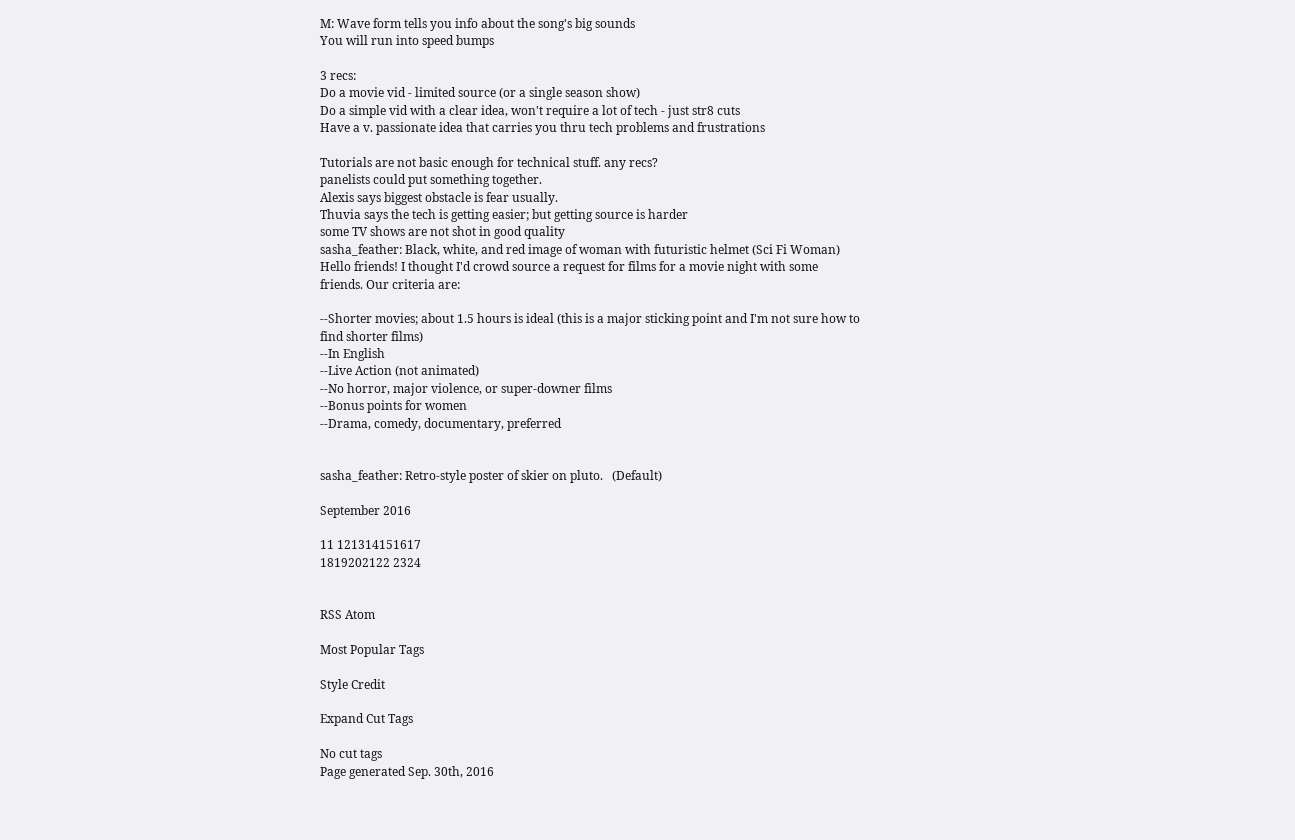M: Wave form tells you info about the song's big sounds
You will run into speed bumps

3 recs:
Do a movie vid - limited source (or a single season show)
Do a simple vid with a clear idea, won't require a lot of tech - just str8 cuts
Have a v. passionate idea that carries you thru tech problems and frustrations

Tutorials are not basic enough for technical stuff. any recs?
panelists could put something together.
Alexis says biggest obstacle is fear usually.
Thuvia says the tech is getting easier; but getting source is harder
some TV shows are not shot in good quality
sasha_feather: Black, white, and red image of woman with futuristic helmet (Sci Fi Woman)
Hello friends! I thought I'd crowd source a request for films for a movie night with some friends. Our criteria are:

--Shorter movies; about 1.5 hours is ideal (this is a major sticking point and I'm not sure how to find shorter films)
--In English
--Live Action (not animated)
--No horror, major violence, or super-downer films
--Bonus points for women
--Drama, comedy, documentary, preferred


sasha_feather: Retro-style poster of skier on pluto.   (Default)

September 2016

11 121314151617
1819202122 2324


RSS Atom

Most Popular Tags

Style Credit

Expand Cut Tags

No cut tags
Page generated Sep. 30th, 2016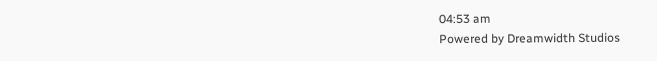04:53 am
Powered by Dreamwidth Studios